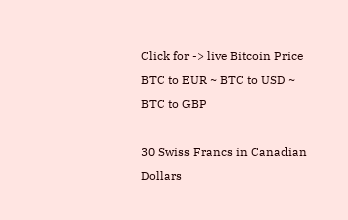Click for -> live Bitcoin Price
BTC to EUR ~ BTC to USD ~ BTC to GBP

30 Swiss Francs in Canadian Dollars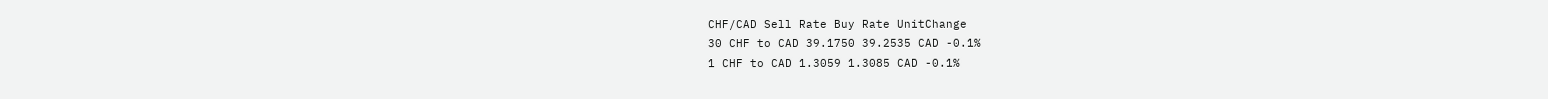CHF/CAD Sell Rate Buy Rate UnitChange
30 CHF to CAD 39.1750 39.2535 CAD -0.1%
1 CHF to CAD 1.3059 1.3085 CAD -0.1%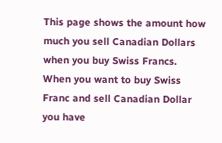This page shows the amount how much you sell Canadian Dollars when you buy Swiss Francs. When you want to buy Swiss Franc and sell Canadian Dollar you have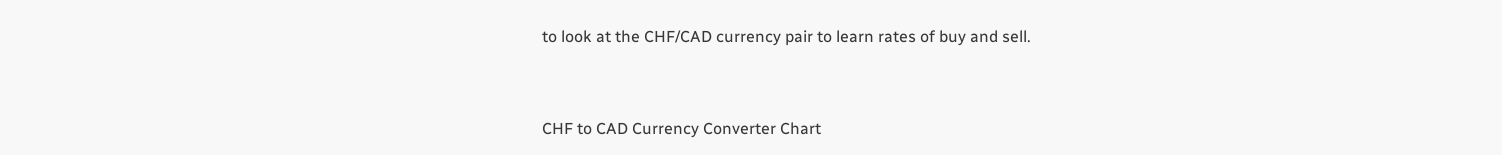to look at the CHF/CAD currency pair to learn rates of buy and sell.


CHF to CAD Currency Converter Chart